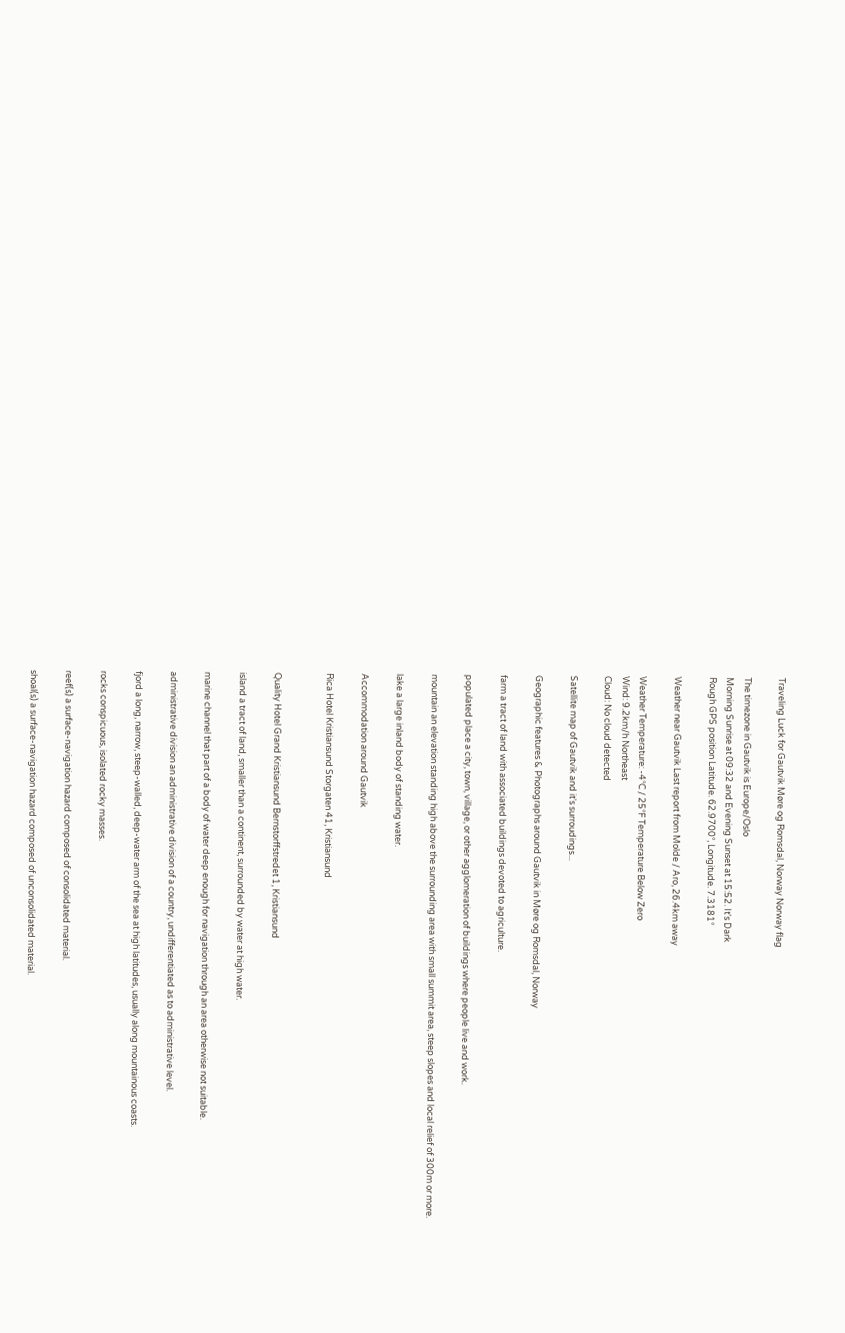Traveling Luck for Gautvik Møre og Romsdal, Norway Norway flag

The timezone in Gautvik is Europe/Oslo
Morning Sunrise at 09:32 and Evening Sunset at 15:52. It's Dark
Rough GPS position Latitude. 62.9700°, Longitude. 7.3181°

Weather near Gautvik Last report from Molde / Aro, 26.4km away

Weather Temperature: -4°C / 25°F Temperature Below Zero
Wind: 9.2km/h Northeast
Cloud: No cloud detected

Satellite map of Gautvik and it's surroudings...

Geographic features & Photographs around Gautvik in Møre og Romsdal, Norway

farm a tract of land with associated buildings devoted to agriculture.

populated place a city, town, village, or other agglomeration of buildings where people live and work.

mountain an elevation standing high above the surrounding area with small summit area, steep slopes and local relief of 300m or more.

lake a large inland body of standing water.

Accommodation around Gautvik

Rica Hotel Kristiansund Storgaten 41, Kristiansund


Quality Hotel Grand Kristiansund Bernstorffstredet 1, Kristiansund

island a tract of land, smaller than a continent, surrounded by water at high water.

marine channel that part of a body of water deep enough for navigation through an area otherwise not suitable.

administrative division an administrative division of a country, undifferentiated as to administrative level.

fjord a long, narrow, steep-walled, deep-water arm of the sea at high latitudes, usually along mountainous coasts.

rocks conspicuous, isolated rocky masses.

reef(s) a surface-navigation hazard composed of consolidated material.

shoal(s) a surface-navigation hazard composed of unconsolidated material.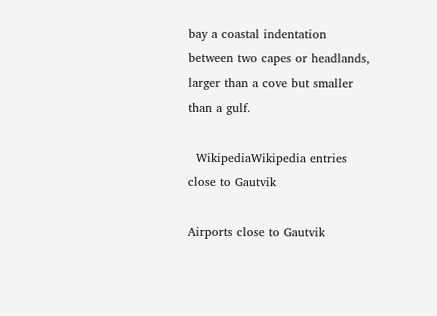bay a coastal indentation between two capes or headlands, larger than a cove but smaller than a gulf.

  WikipediaWikipedia entries close to Gautvik

Airports close to Gautvik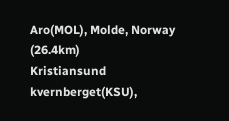Aro(MOL), Molde, Norway (26.4km)
Kristiansund kvernberget(KSU),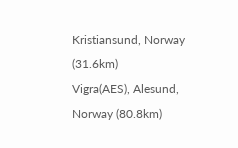Kristiansund, Norway (31.6km)
Vigra(AES), Alesund, Norway (80.8km)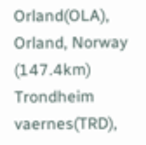Orland(OLA), Orland, Norway (147.4km)
Trondheim vaernes(TRD),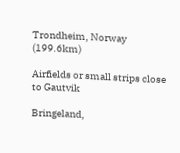Trondheim, Norway (199.6km)

Airfields or small strips close to Gautvik

Bringeland,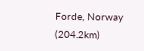Forde, Norway (204.2km)